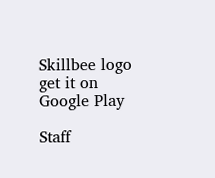Skillbee logo
get it on Google Play

Staff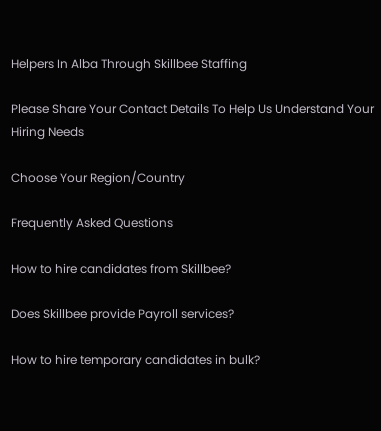Helpers In Alba Through Skillbee Staffing

Please Share Your Contact Details To Help Us Understand Your Hiring Needs

Choose Your Region/Country

Frequently Asked Questions

How to hire candidates from Skillbee?

Does Skillbee provide Payroll services?

How to hire temporary candidates in bulk?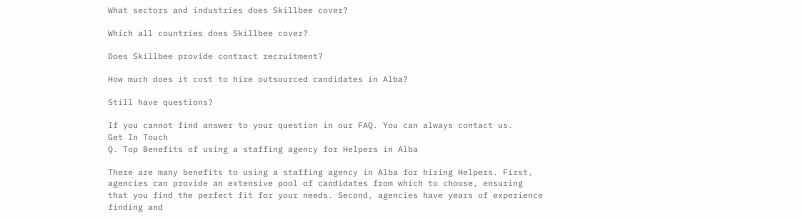What sectors and industries does Skillbee cover?

Which all countries does Skillbee cover?

Does Skillbee provide contract recruitment?

How much does it cost to hire outsourced candidates in Alba?

Still have questions?

If you cannot find answer to your question in our FAQ. You can always contact us.
Get In Touch
Q. Top Benefits of using a staffing agency for Helpers in Alba

There are many benefits to using a staffing agency in Alba for hiring Helpers. First, agencies can provide an extensive pool of candidates from which to choose, ensuring that you find the perfect fit for your needs. Second, agencies have years of experience finding and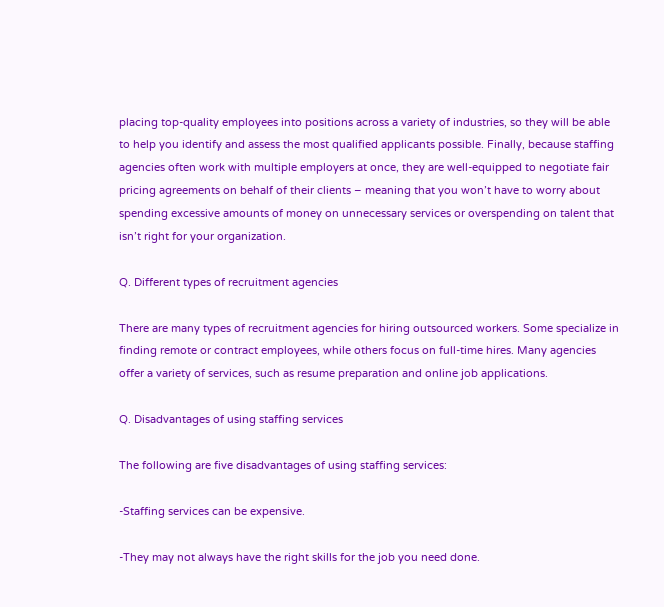placing top-quality employees into positions across a variety of industries, so they will be able to help you identify and assess the most qualified applicants possible. Finally, because staffing agencies often work with multiple employers at once, they are well-equipped to negotiate fair pricing agreements on behalf of their clients – meaning that you won’t have to worry about spending excessive amounts of money on unnecessary services or overspending on talent that isn’t right for your organization.

Q. Different types of recruitment agencies

There are many types of recruitment agencies for hiring outsourced workers. Some specialize in finding remote or contract employees, while others focus on full-time hires. Many agencies offer a variety of services, such as resume preparation and online job applications.

Q. Disadvantages of using staffing services

The following are five disadvantages of using staffing services:

-Staffing services can be expensive.

-They may not always have the right skills for the job you need done.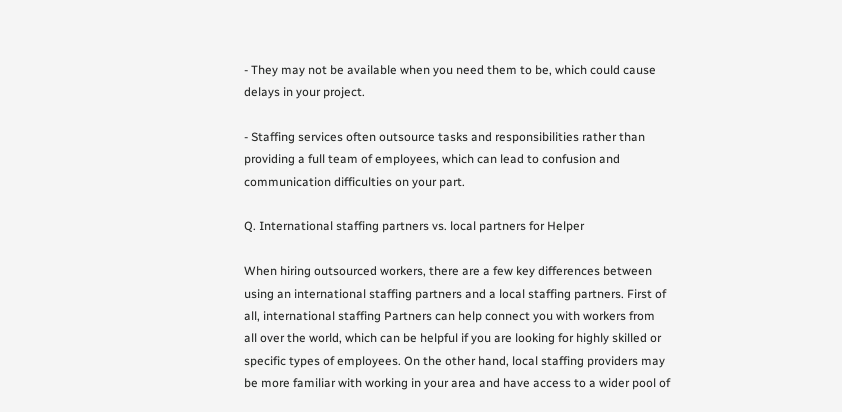- They may not be available when you need them to be, which could cause delays in your project.

- Staffing services often outsource tasks and responsibilities rather than providing a full team of employees, which can lead to confusion and communication difficulties on your part.

Q. International staffing partners vs. local partners for Helper

When hiring outsourced workers, there are a few key differences between using an international staffing partners and a local staffing partners. First of all, international staffing Partners can help connect you with workers from all over the world, which can be helpful if you are looking for highly skilled or specific types of employees. On the other hand, local staffing providers may be more familiar with working in your area and have access to a wider pool of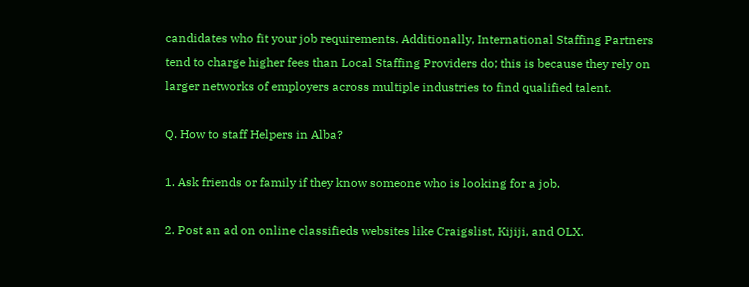candidates who fit your job requirements. Additionally, International Staffing Partners tend to charge higher fees than Local Staffing Providers do; this is because they rely on larger networks of employers across multiple industries to find qualified talent.

Q. How to staff Helpers in Alba?

1. Ask friends or family if they know someone who is looking for a job.

2. Post an ad on online classifieds websites like Craigslist, Kijiji, and OLX.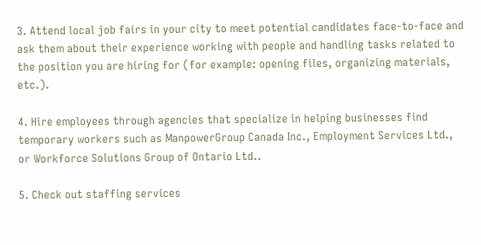3. Attend local job fairs in your city to meet potential candidates face-to-face and ask them about their experience working with people and handling tasks related to the position you are hiring for (for example: opening files, organizing materials, etc.).

4. Hire employees through agencies that specialize in helping businesses find temporary workers such as ManpowerGroup Canada Inc., Employment Services Ltd., or Workforce Solutions Group of Ontario Ltd..

5. Check out staffing services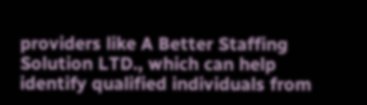providers like A Better Staffing Solution LTD., which can help identify qualified individuals from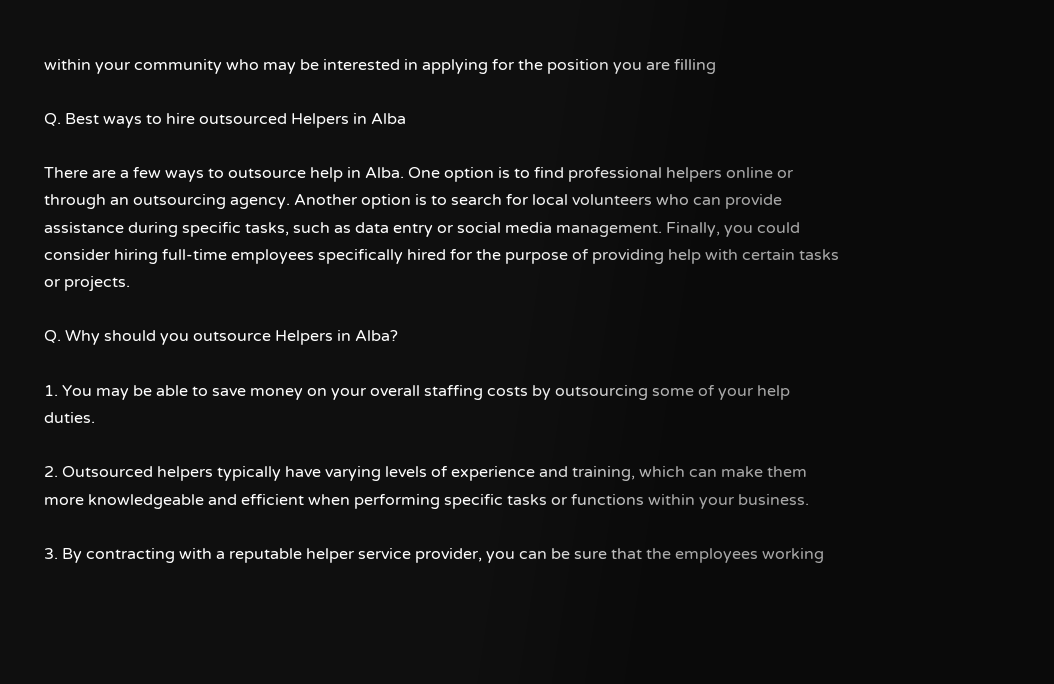within your community who may be interested in applying for the position you are filling

Q. Best ways to hire outsourced Helpers in Alba

There are a few ways to outsource help in Alba. One option is to find professional helpers online or through an outsourcing agency. Another option is to search for local volunteers who can provide assistance during specific tasks, such as data entry or social media management. Finally, you could consider hiring full-time employees specifically hired for the purpose of providing help with certain tasks or projects.

Q. Why should you outsource Helpers in Alba?

1. You may be able to save money on your overall staffing costs by outsourcing some of your help duties.

2. Outsourced helpers typically have varying levels of experience and training, which can make them more knowledgeable and efficient when performing specific tasks or functions within your business.

3. By contracting with a reputable helper service provider, you can be sure that the employees working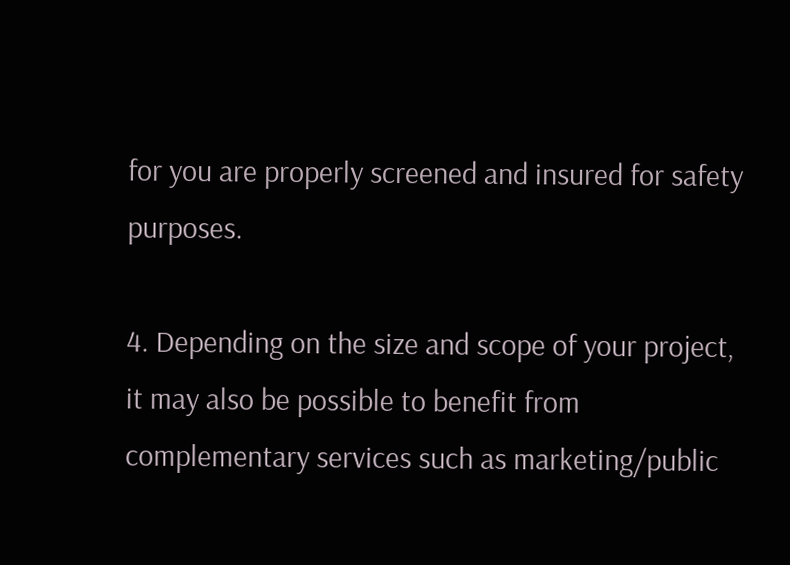for you are properly screened and insured for safety purposes.

4. Depending on the size and scope of your project, it may also be possible to benefit from complementary services such as marketing/public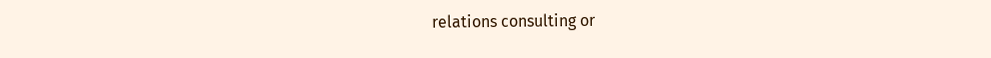relations consulting or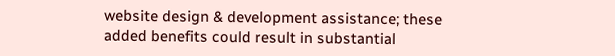website design & development assistance; these added benefits could result in substantial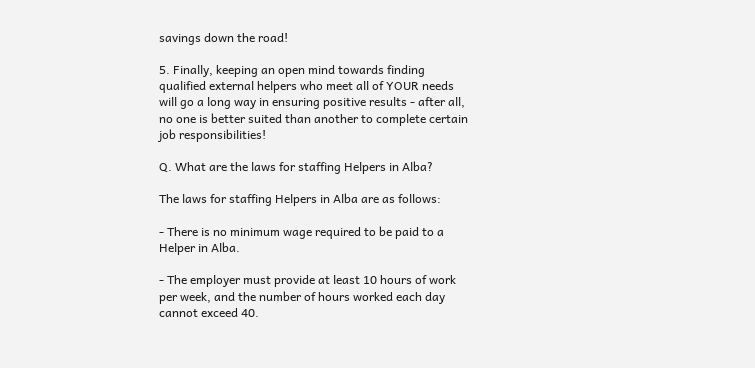savings down the road!

5. Finally, keeping an open mind towards finding qualified external helpers who meet all of YOUR needs will go a long way in ensuring positive results - after all, no one is better suited than another to complete certain job responsibilities!

Q. What are the laws for staffing Helpers in Alba?

The laws for staffing Helpers in Alba are as follows:

- There is no minimum wage required to be paid to a Helper in Alba.

- The employer must provide at least 10 hours of work per week, and the number of hours worked each day cannot exceed 40.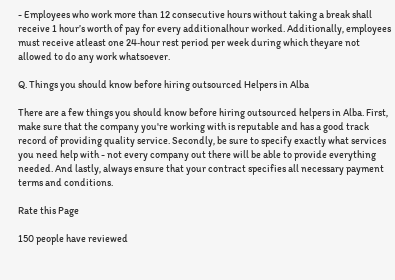- Employees who work more than 12 consecutive hours without taking a break shall receive 1 hour’s worth of pay for every additionalhour worked. Additionally, employees must receive atleast one 24‑hour rest period per week during which theyare not allowed to do any work whatsoever.

Q. Things you should know before hiring outsourced Helpers in Alba

There are a few things you should know before hiring outsourced helpers in Alba. First, make sure that the company you're working with is reputable and has a good track record of providing quality service. Secondly, be sure to specify exactly what services you need help with - not every company out there will be able to provide everything needed. And lastly, always ensure that your contract specifies all necessary payment terms and conditions.

Rate this Page

150 people have reviewed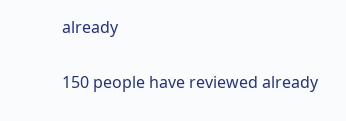already

150 people have reviewed already